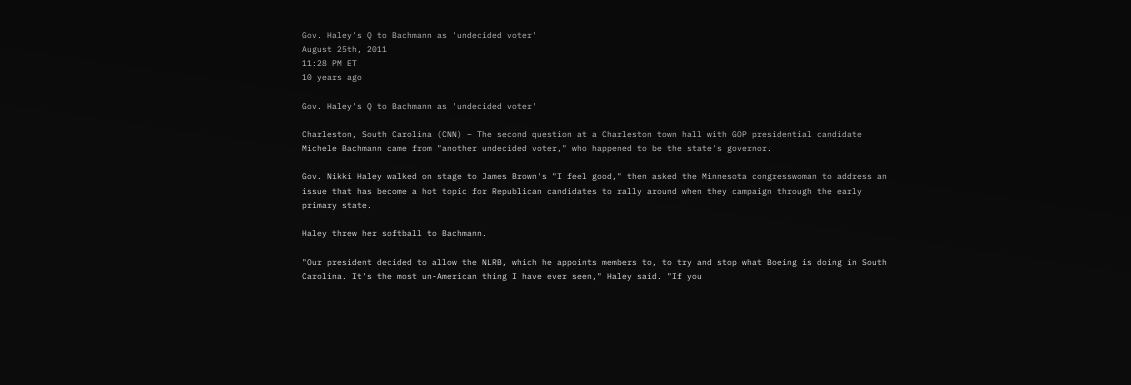Gov. Haley's Q to Bachmann as 'undecided voter'
August 25th, 2011
11:28 PM ET
10 years ago

Gov. Haley's Q to Bachmann as 'undecided voter'

Charleston, South Carolina (CNN) – The second question at a Charleston town hall with GOP presidential candidate Michele Bachmann came from "another undecided voter," who happened to be the state's governor.

Gov. Nikki Haley walked on stage to James Brown's "I feel good," then asked the Minnesota congresswoman to address an issue that has become a hot topic for Republican candidates to rally around when they campaign through the early primary state.

Haley threw her softball to Bachmann.

"Our president decided to allow the NLRB, which he appoints members to, to try and stop what Boeing is doing in South Carolina. It's the most un-American thing I have ever seen," Haley said. "If you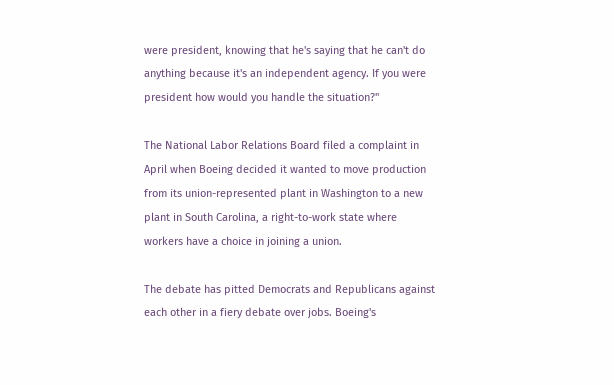were president, knowing that he's saying that he can't do anything because it's an independent agency. If you were president how would you handle the situation?"

The National Labor Relations Board filed a complaint in April when Boeing decided it wanted to move production from its union-represented plant in Washington to a new plant in South Carolina, a right-to-work state where workers have a choice in joining a union.

The debate has pitted Democrats and Republicans against each other in a fiery debate over jobs. Boeing's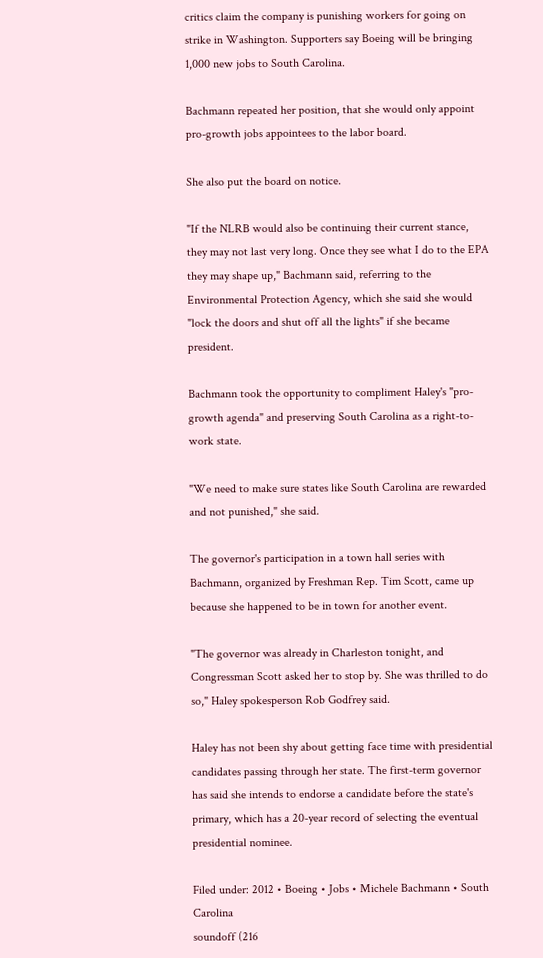critics claim the company is punishing workers for going on strike in Washington. Supporters say Boeing will be bringing 1,000 new jobs to South Carolina.

Bachmann repeated her position, that she would only appoint pro-growth jobs appointees to the labor board.

She also put the board on notice.

"If the NLRB would also be continuing their current stance, they may not last very long. Once they see what I do to the EPA they may shape up," Bachmann said, referring to the Environmental Protection Agency, which she said she would "lock the doors and shut off all the lights" if she became president.

Bachmann took the opportunity to compliment Haley's "pro-growth agenda" and preserving South Carolina as a right-to-work state.

"We need to make sure states like South Carolina are rewarded and not punished," she said.

The governor's participation in a town hall series with Bachmann, organized by Freshman Rep. Tim Scott, came up because she happened to be in town for another event.

"The governor was already in Charleston tonight, and Congressman Scott asked her to stop by. She was thrilled to do so," Haley spokesperson Rob Godfrey said.

Haley has not been shy about getting face time with presidential candidates passing through her state. The first-term governor has said she intends to endorse a candidate before the state's primary, which has a 20-year record of selecting the eventual presidential nominee.

Filed under: 2012 • Boeing • Jobs • Michele Bachmann • South Carolina
soundoff (216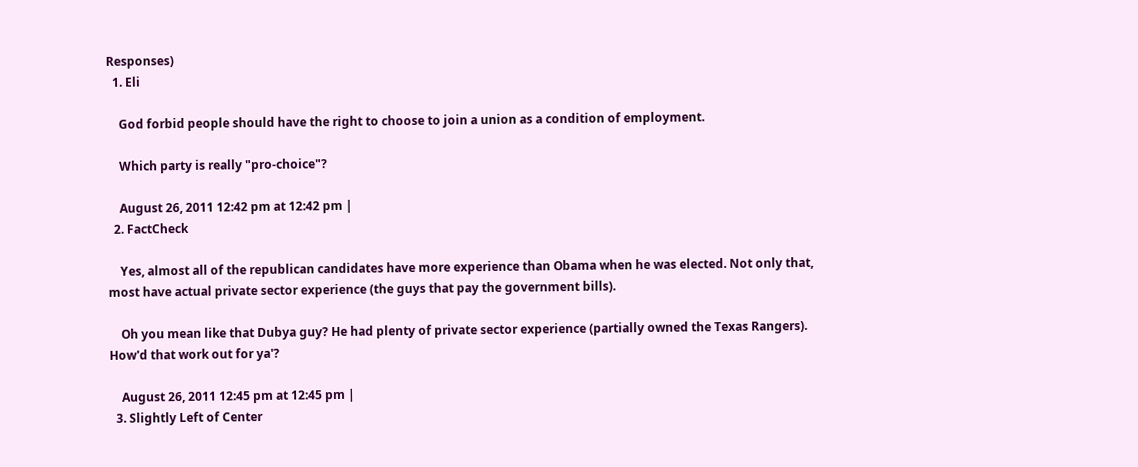Responses)
  1. Eli

    God forbid people should have the right to choose to join a union as a condition of employment.

    Which party is really "pro-choice"?

    August 26, 2011 12:42 pm at 12:42 pm |
  2. FactCheck

    Yes, almost all of the republican candidates have more experience than Obama when he was elected. Not only that, most have actual private sector experience (the guys that pay the government bills).

    Oh you mean like that Dubya guy? He had plenty of private sector experience (partially owned the Texas Rangers). How'd that work out for ya'?

    August 26, 2011 12:45 pm at 12:45 pm |
  3. Slightly Left of Center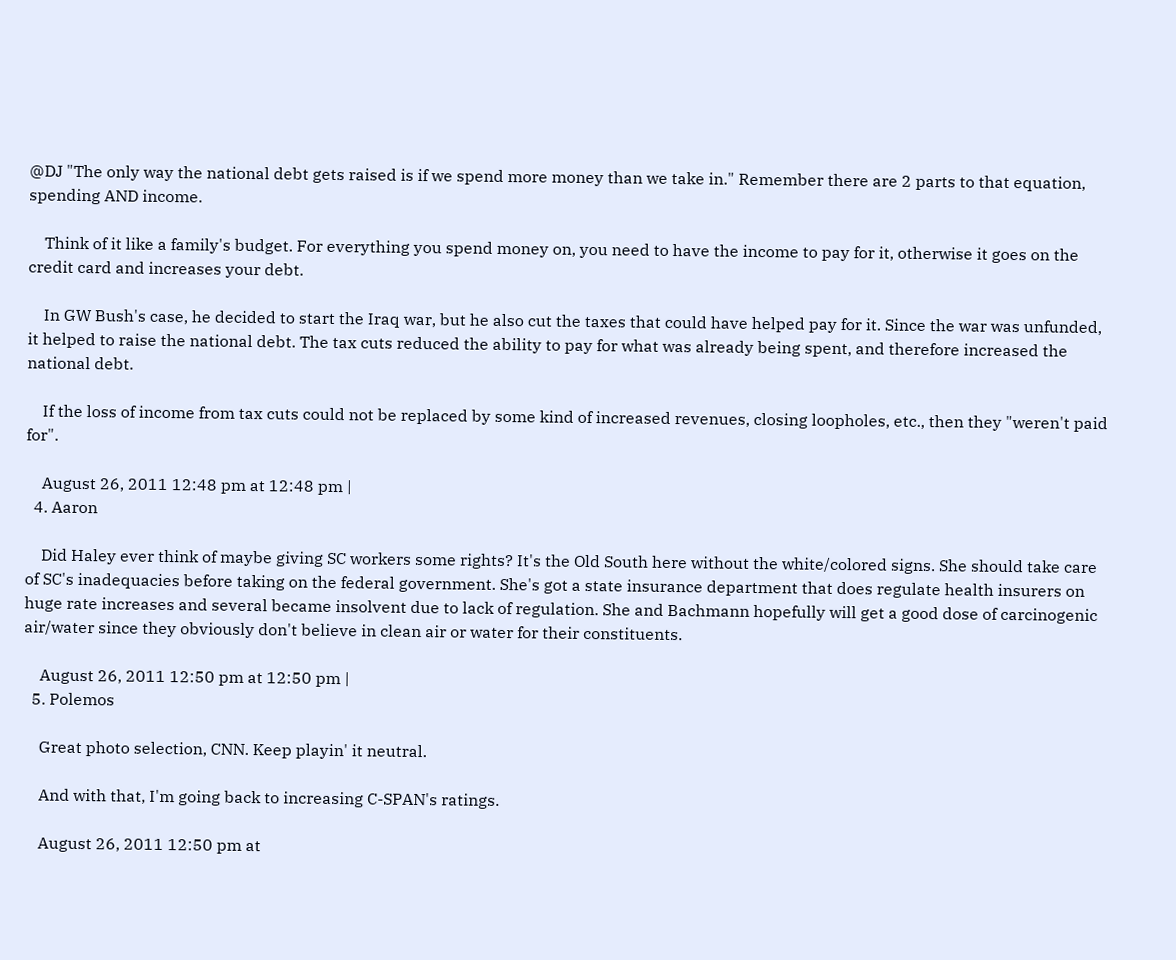@DJ "The only way the national debt gets raised is if we spend more money than we take in." Remember there are 2 parts to that equation, spending AND income.

    Think of it like a family's budget. For everything you spend money on, you need to have the income to pay for it, otherwise it goes on the credit card and increases your debt.

    In GW Bush's case, he decided to start the Iraq war, but he also cut the taxes that could have helped pay for it. Since the war was unfunded, it helped to raise the national debt. The tax cuts reduced the ability to pay for what was already being spent, and therefore increased the national debt.

    If the loss of income from tax cuts could not be replaced by some kind of increased revenues, closing loopholes, etc., then they "weren't paid for".

    August 26, 2011 12:48 pm at 12:48 pm |
  4. Aaron

    Did Haley ever think of maybe giving SC workers some rights? It's the Old South here without the white/colored signs. She should take care of SC's inadequacies before taking on the federal government. She's got a state insurance department that does regulate health insurers on huge rate increases and several became insolvent due to lack of regulation. She and Bachmann hopefully will get a good dose of carcinogenic air/water since they obviously don't believe in clean air or water for their constituents.

    August 26, 2011 12:50 pm at 12:50 pm |
  5. Polemos

    Great photo selection, CNN. Keep playin' it neutral.

    And with that, I'm going back to increasing C-SPAN's ratings.

    August 26, 2011 12:50 pm at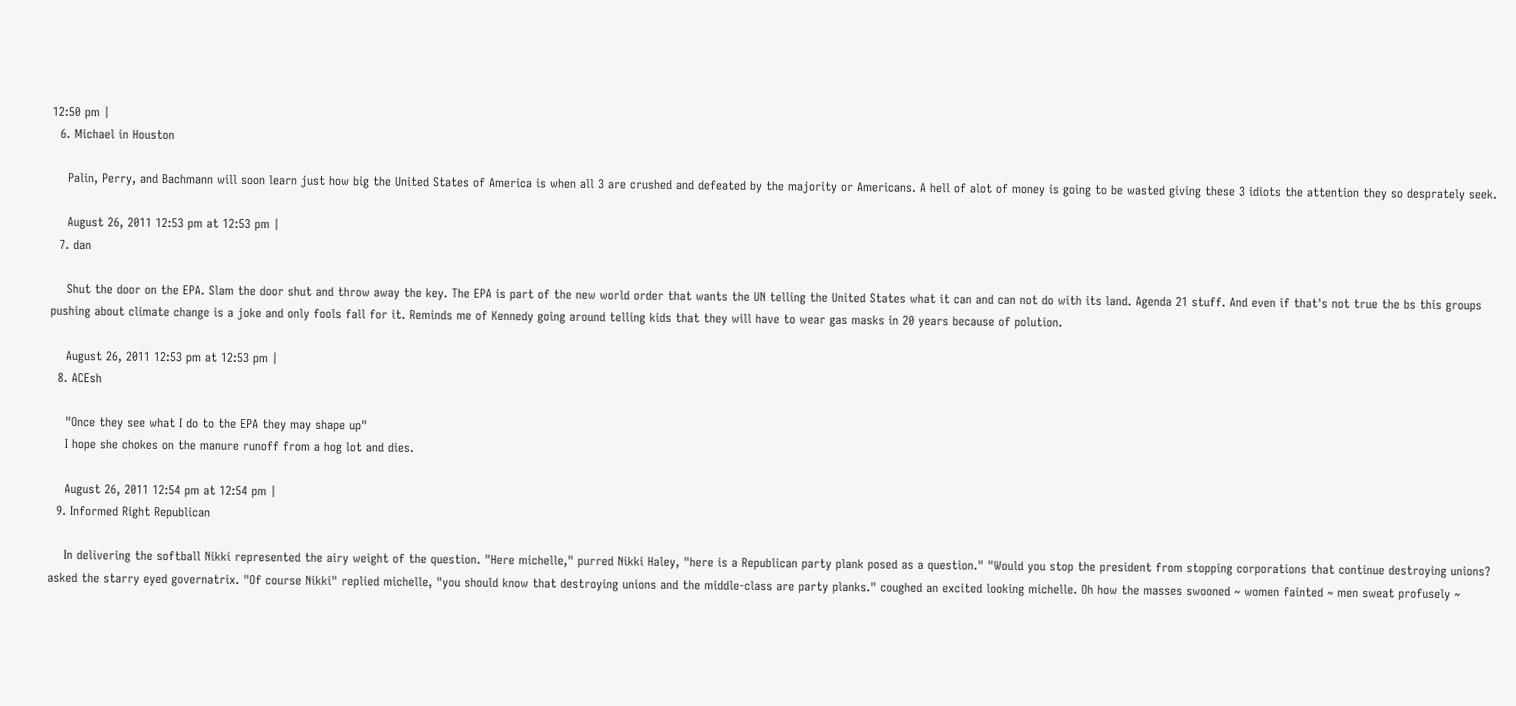12:50 pm |
  6. Michael in Houston

    Palin, Perry, and Bachmann will soon learn just how big the United States of America is when all 3 are crushed and defeated by the majority or Americans. A hell of alot of money is going to be wasted giving these 3 idiots the attention they so desprately seek.

    August 26, 2011 12:53 pm at 12:53 pm |
  7. dan

    Shut the door on the EPA. Slam the door shut and throw away the key. The EPA is part of the new world order that wants the UN telling the United States what it can and can not do with its land. Agenda 21 stuff. And even if that's not true the bs this groups pushing about climate change is a joke and only fools fall for it. Reminds me of Kennedy going around telling kids that they will have to wear gas masks in 20 years because of polution.

    August 26, 2011 12:53 pm at 12:53 pm |
  8. ACEsh

    "Once they see what I do to the EPA they may shape up"
    I hope she chokes on the manure runoff from a hog lot and dies.

    August 26, 2011 12:54 pm at 12:54 pm |
  9. Informed Right Republican

    In delivering the softball Nikki represented the airy weight of the question. "Here michelle," purred Nikki Haley, "here is a Republican party plank posed as a question." "Would you stop the president from stopping corporations that continue destroying unions? asked the starry eyed governatrix. "Of course Nikki" replied michelle, "you should know that destroying unions and the middle-class are party planks." coughed an excited looking michelle. Oh how the masses swooned ~ women fainted ~ men sweat profusely ~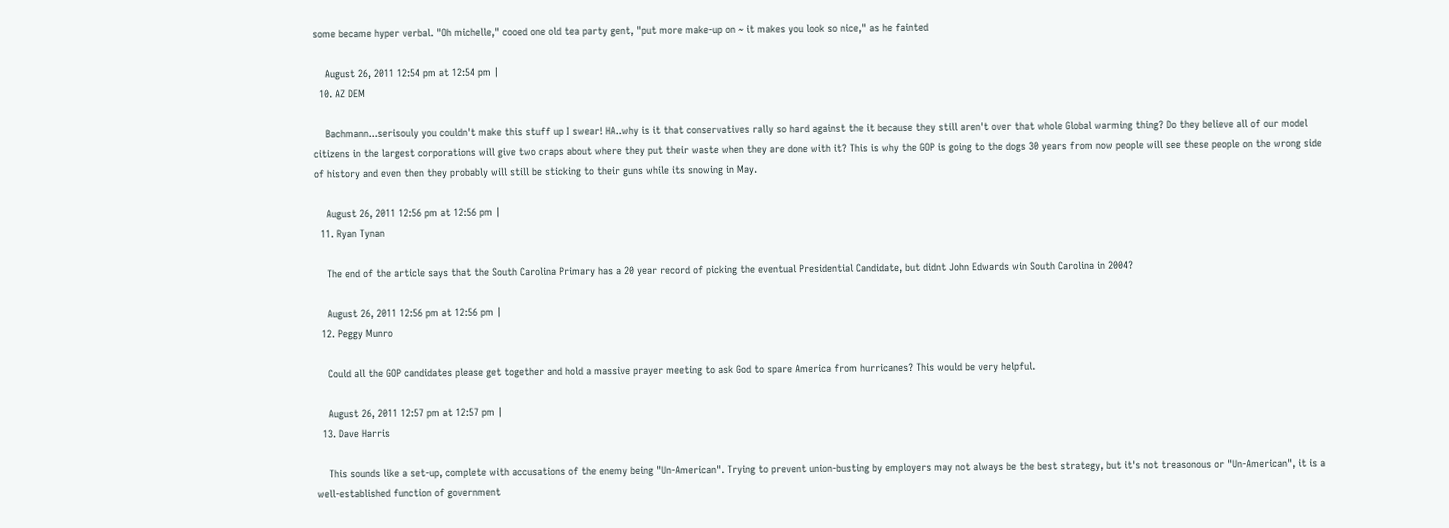some became hyper verbal. "Oh michelle," cooed one old tea party gent, "put more make-up on ~ it makes you look so nice," as he fainted

    August 26, 2011 12:54 pm at 12:54 pm |
  10. AZ DEM

    Bachmann...serisouly you couldn't make this stuff up I swear! HA..why is it that conservatives rally so hard against the it because they still aren't over that whole Global warming thing? Do they believe all of our model citizens in the largest corporations will give two craps about where they put their waste when they are done with it? This is why the GOP is going to the dogs 30 years from now people will see these people on the wrong side of history and even then they probably will still be sticking to their guns while its snowing in May.

    August 26, 2011 12:56 pm at 12:56 pm |
  11. Ryan Tynan

    The end of the article says that the South Carolina Primary has a 20 year record of picking the eventual Presidential Candidate, but didnt John Edwards win South Carolina in 2004?

    August 26, 2011 12:56 pm at 12:56 pm |
  12. Peggy Munro

    Could all the GOP candidates please get together and hold a massive prayer meeting to ask God to spare America from hurricanes? This would be very helpful.

    August 26, 2011 12:57 pm at 12:57 pm |
  13. Dave Harris

    This sounds like a set-up, complete with accusations of the enemy being "Un-American". Trying to prevent union-busting by employers may not always be the best strategy, but it's not treasonous or "Un-American", it is a well-established function of government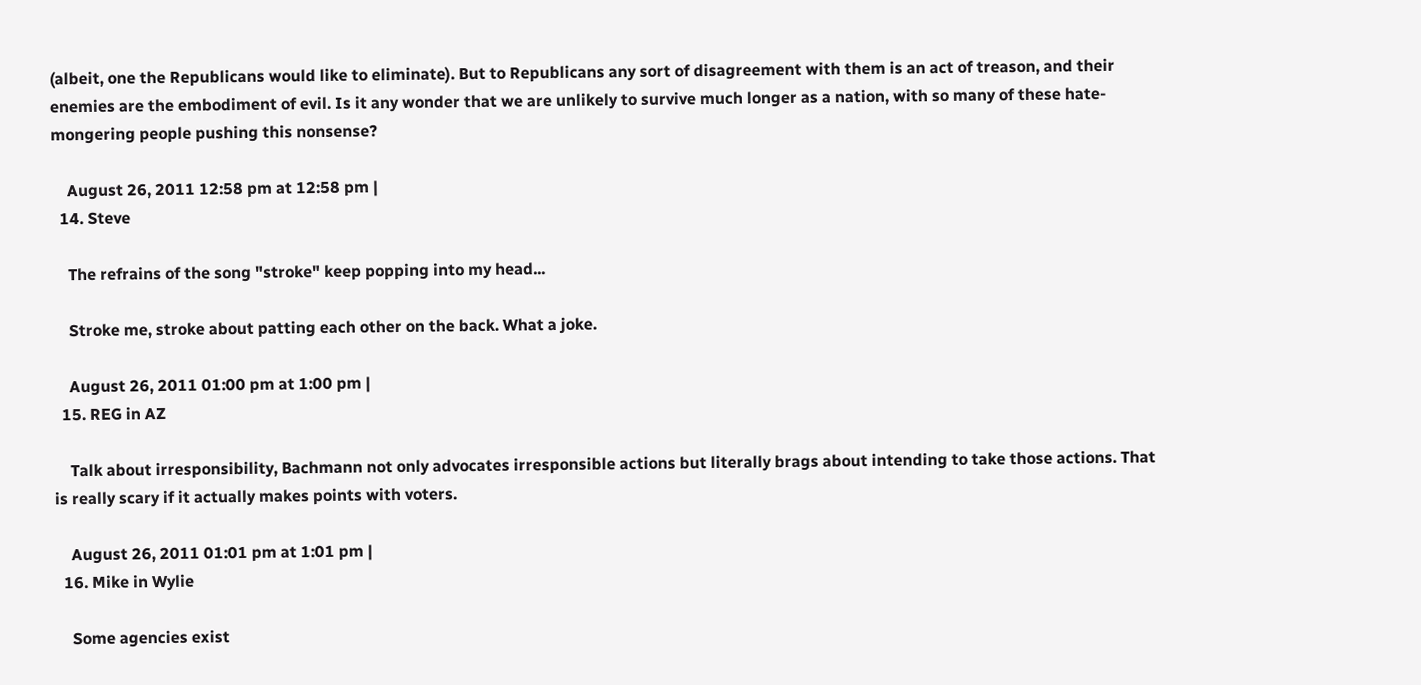(albeit, one the Republicans would like to eliminate). But to Republicans any sort of disagreement with them is an act of treason, and their enemies are the embodiment of evil. Is it any wonder that we are unlikely to survive much longer as a nation, with so many of these hate-mongering people pushing this nonsense?

    August 26, 2011 12:58 pm at 12:58 pm |
  14. Steve

    The refrains of the song "stroke" keep popping into my head...

    Stroke me, stroke about patting each other on the back. What a joke.

    August 26, 2011 01:00 pm at 1:00 pm |
  15. REG in AZ

    Talk about irresponsibility, Bachmann not only advocates irresponsible actions but literally brags about intending to take those actions. That is really scary if it actually makes points with voters.

    August 26, 2011 01:01 pm at 1:01 pm |
  16. Mike in Wylie

    Some agencies exist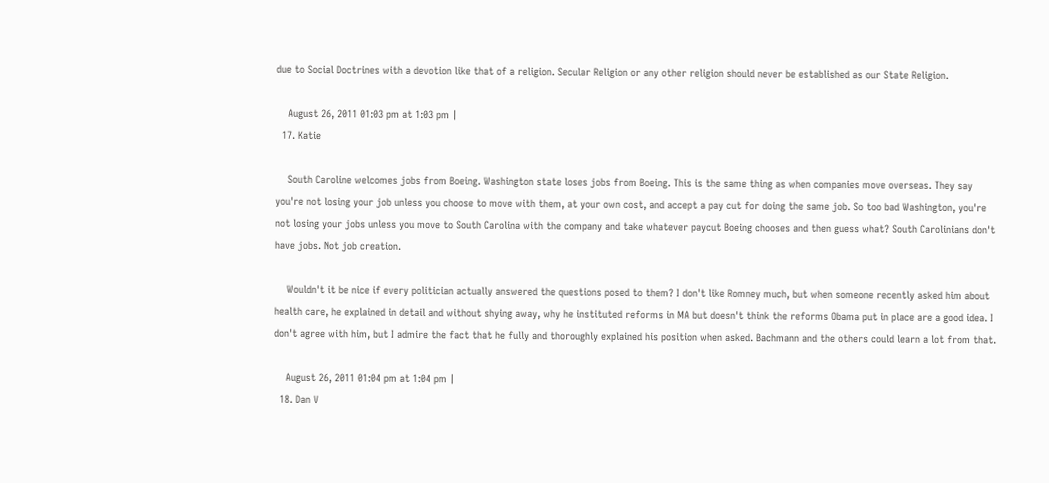due to Social Doctrines with a devotion like that of a religion. Secular Religion or any other religion should never be established as our State Religion.

    August 26, 2011 01:03 pm at 1:03 pm |
  17. Katie

    South Caroline welcomes jobs from Boeing. Washington state loses jobs from Boeing. This is the same thing as when companies move overseas. They say you're not losing your job unless you choose to move with them, at your own cost, and accept a pay cut for doing the same job. So too bad Washington, you're not losing your jobs unless you move to South Carolina with the company and take whatever paycut Boeing chooses and then guess what? South Carolinians don't have jobs. Not job creation.

    Wouldn't it be nice if every politician actually answered the questions posed to them? I don't like Romney much, but when someone recently asked him about health care, he explained in detail and without shying away, why he instituted reforms in MA but doesn't think the reforms Obama put in place are a good idea. I don't agree with him, but I admire the fact that he fully and thoroughly explained his position when asked. Bachmann and the others could learn a lot from that.

    August 26, 2011 01:04 pm at 1:04 pm |
  18. Dan V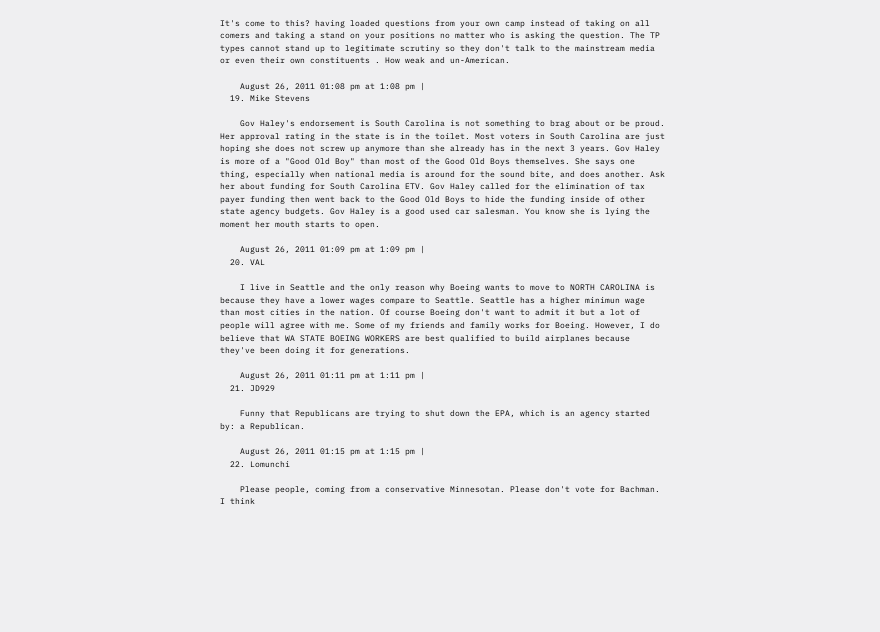It's come to this? having loaded questions from your own camp instead of taking on all comers and taking a stand on your positions no matter who is asking the question. The TP types cannot stand up to legitimate scrutiny so they don't talk to the mainstream media or even their own constituents . How weak and un-American.

    August 26, 2011 01:08 pm at 1:08 pm |
  19. Mike Stevens

    Gov Haley's endorsement is South Carolina is not something to brag about or be proud. Her approval rating in the state is in the toilet. Most voters in South Carolina are just hoping she does not screw up anymore than she already has in the next 3 years. Gov Haley is more of a "Good Old Boy" than most of the Good Old Boys themselves. She says one thing, especially when national media is around for the sound bite, and does another. Ask her about funding for South Carolina ETV. Gov Haley called for the elimination of tax payer funding then went back to the Good Old Boys to hide the funding inside of other state agency budgets. Gov Haley is a good used car salesman. You know she is lying the moment her mouth starts to open.

    August 26, 2011 01:09 pm at 1:09 pm |
  20. VAL

    I live in Seattle and the only reason why Boeing wants to move to NORTH CAROLINA is because they have a lower wages compare to Seattle. Seattle has a higher minimun wage than most cities in the nation. Of course Boeing don't want to admit it but a lot of people will agree with me. Some of my friends and family works for Boeing. However, I do believe that WA STATE BOEING WORKERS are best qualified to build airplanes because they've been doing it for generations.

    August 26, 2011 01:11 pm at 1:11 pm |
  21. JD929

    Funny that Republicans are trying to shut down the EPA, which is an agency started by: a Republican.

    August 26, 2011 01:15 pm at 1:15 pm |
  22. Lomunchi

    Please people, coming from a conservative Minnesotan. Please don't vote for Bachman. I think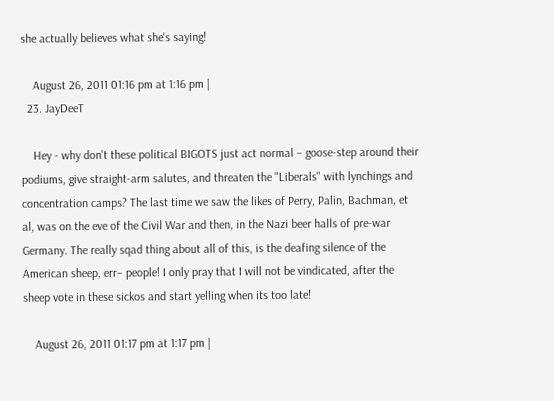she actually believes what she's saying!

    August 26, 2011 01:16 pm at 1:16 pm |
  23. JayDeeT

    Hey - why don't these political BIGOTS just act normal – goose-step around their podiums, give straight-arm salutes, and threaten the "Liberals" with lynchings and concentration camps? The last time we saw the likes of Perry, Palin, Bachman, et al, was on the eve of the Civil War and then, in the Nazi beer halls of pre-war Germany. The really sqad thing about all of this, is the deafing silence of the American sheep, err– people! I only pray that I will not be vindicated, after the sheep vote in these sickos and start yelling when its too late!

    August 26, 2011 01:17 pm at 1:17 pm |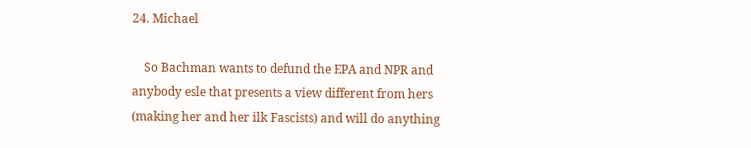24. Michael

    So Bachman wants to defund the EPA and NPR and anybody esle that presents a view different from hers (making her and her ilk Fascists) and will do anything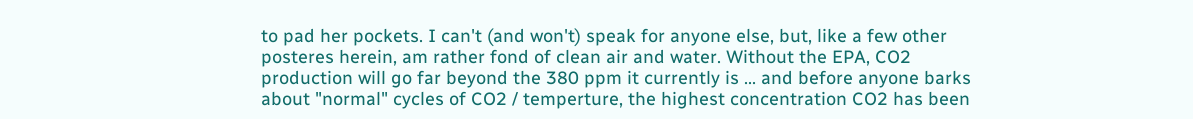to pad her pockets. I can't (and won't) speak for anyone else, but, like a few other posteres herein, am rather fond of clean air and water. Without the EPA, CO2 production will go far beyond the 380 ppm it currently is ... and before anyone barks about "normal" cycles of CO2 / temperture, the highest concentration CO2 has been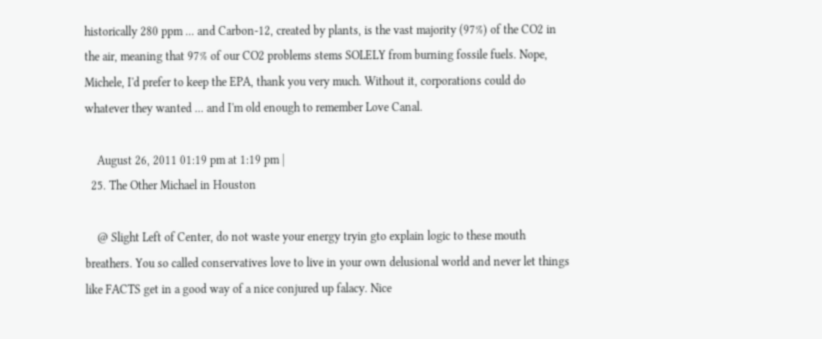historically 280 ppm ... and Carbon-12, created by plants, is the vast majority (97%) of the CO2 in the air, meaning that 97% of our CO2 problems stems SOLELY from burning fossile fuels. Nope, Michele, I'd prefer to keep the EPA, thank you very much. Without it, corporations could do whatever they wanted ... and I'm old enough to remember Love Canal.

    August 26, 2011 01:19 pm at 1:19 pm |
  25. The Other Michael in Houston

    @ Slight Left of Center, do not waste your energy tryin gto explain logic to these mouth breathers. You so called conservatives love to live in your own delusional world and never let things like FACTS get in a good way of a nice conjured up falacy. Nice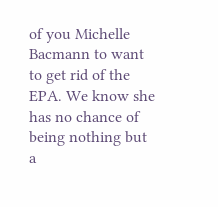of you Michelle Bacmann to want to get rid of the EPA. We know she has no chance of being nothing but a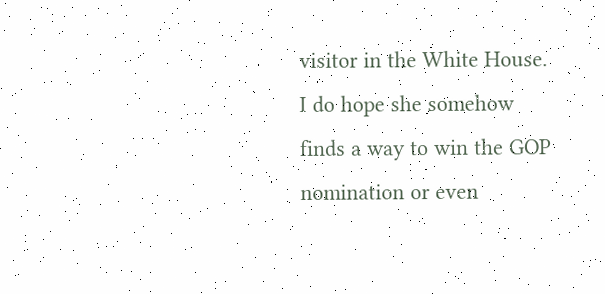visitor in the White House. I do hope she somehow finds a way to win the GOP nomination or even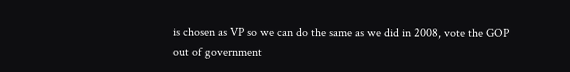is chosen as VP so we can do the same as we did in 2008, vote the GOP out of government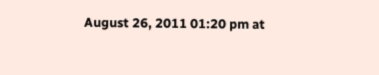August 26, 2011 01:20 pm at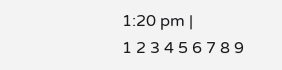1:20 pm |
1 2 3 4 5 6 7 8 9